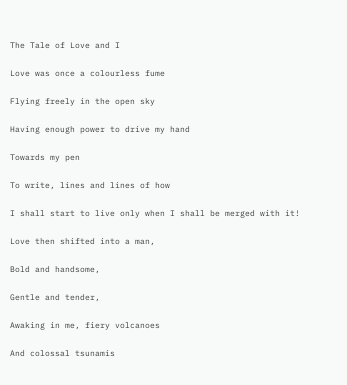The Tale of Love and I

Love was once a colourless fume

Flying freely in the open sky

Having enough power to drive my hand

Towards my pen

To write, lines and lines of how

I shall start to live only when I shall be merged with it!

Love then shifted into a man,

Bold and handsome,

Gentle and tender,

Awaking in me, fiery volcanoes

And colossal tsunamis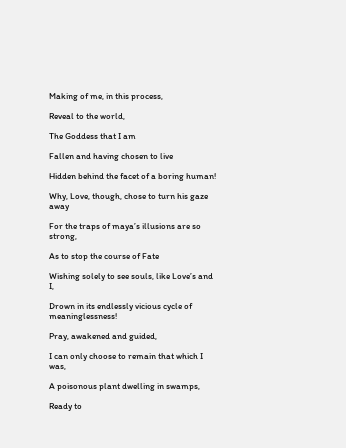Making of me, in this process,

Reveal to the world,

The Goddess that I am

Fallen and having chosen to live

Hidden behind the facet of a boring human!

Why, Love, though, chose to turn his gaze away

For the traps of maya’s illusions are so strong,

As to stop the course of Fate

Wishing solely to see souls, like Love’s and I,

Drown in its endlessly vicious cycle of meaninglessness!

Pray, awakened and guided,

I can only choose to remain that which I was,

A poisonous plant dwelling in swamps,

Ready to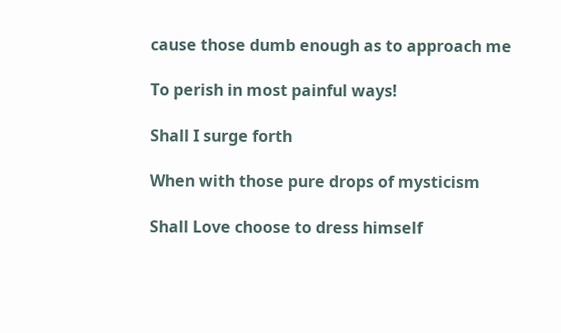cause those dumb enough as to approach me

To perish in most painful ways!

Shall I surge forth

When with those pure drops of mysticism

Shall Love choose to dress himself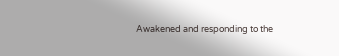Awakened and responding to the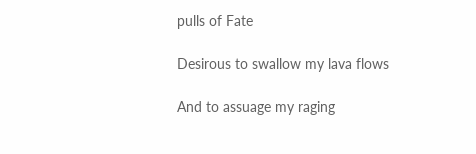pulls of Fate

Desirous to swallow my lava flows

And to assuage my raging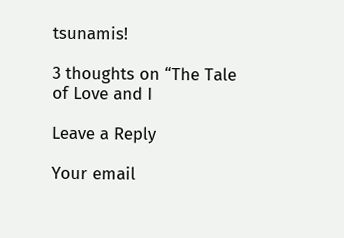tsunamis!

3 thoughts on “The Tale of Love and I

Leave a Reply

Your email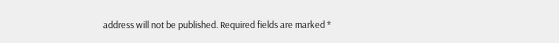address will not be published. Required fields are marked *